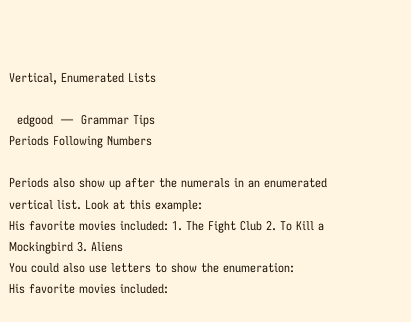Vertical, Enumerated Lists

  edgood  —  Grammar Tips
Periods Following Numbers

Periods also show up after the numerals in an enumerated vertical list. Look at this example:
His favorite movies included: 1. The Fight Club 2. To Kill a Mockingbird 3. Aliens
You could also use letters to show the enumeration:
His favorite movies included: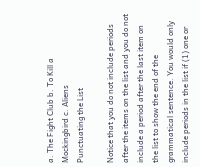a. The Fight Club b. To Kill a Mockingbird c. Aliens
Punctuating the List

Notice that you do not include periods after the items on the list and you do not include a period after the last item on the list to show the end of the grammatical sentence. You would only include periods in the list if (1) one or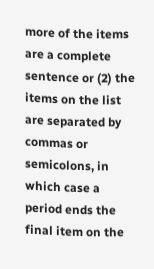more of the items are a complete sentence or (2) the items on the list are separated by commas or semicolons, in which case a period ends the final item on the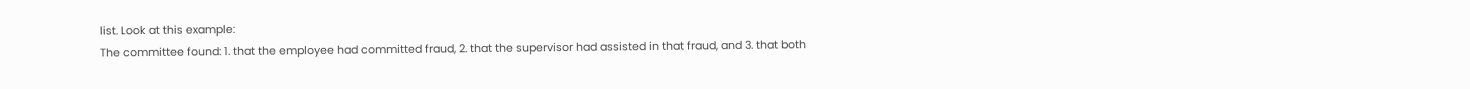list. Look at this example:
The committee found: 1. that the employee had committed fraud, 2. that the supervisor had assisted in that fraud, and 3. that both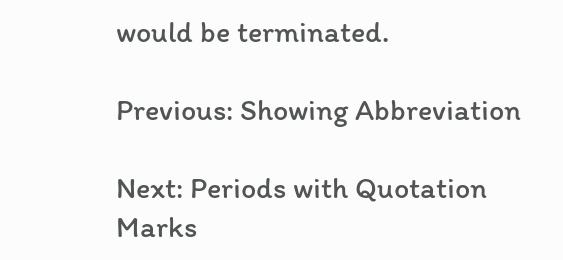would be terminated.

Previous: Showing Abbreviation

Next: Periods with Quotation Marks